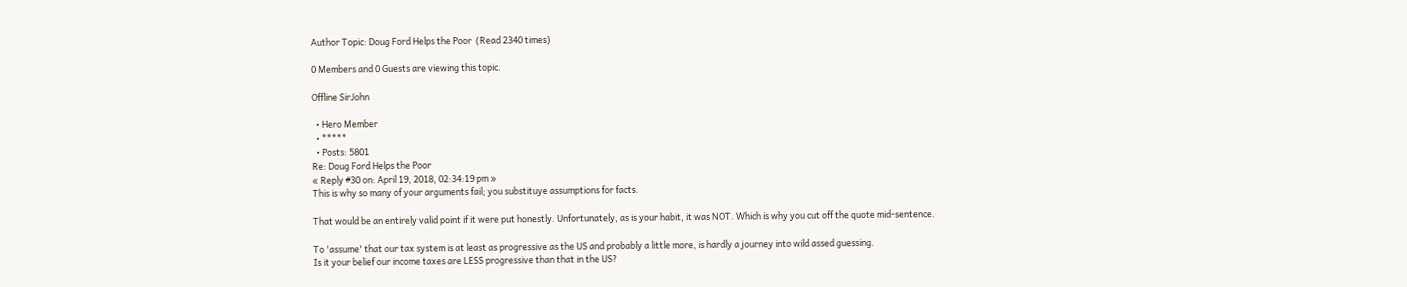Author Topic: Doug Ford Helps the Poor  (Read 2340 times)

0 Members and 0 Guests are viewing this topic.

Offline SirJohn

  • Hero Member
  • *****
  • Posts: 5801
Re: Doug Ford Helps the Poor
« Reply #30 on: April 19, 2018, 02:34:19 pm »
This is why so many of your arguments fail; you substituye assumptions for facts.

That would be an entirely valid point if it were put honestly. Unfortunately, as is your habit, it was NOT. Which is why you cut off the quote mid-sentence.

To 'assume' that our tax system is at least as progressive as the US and probably a little more, is hardly a journey into wild assed guessing.
Is it your belief our income taxes are LESS progressive than that in the US?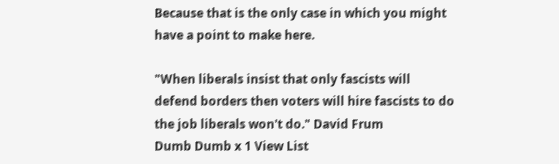Because that is the only case in which you might have a point to make here.

"When liberals insist that only fascists will defend borders then voters will hire fascists to do the job liberals won't do." David Frum
Dumb Dumb x 1 View List